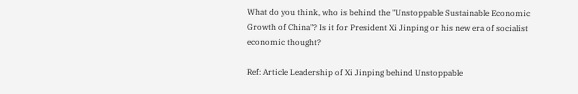What do you think, who is behind the "Unstoppable Sustainable Economic Growth of China"? Is it for President Xi Jinping or his new era of socialist economic thought?

Ref: Article Leadership of Xi Jinping behind Unstoppable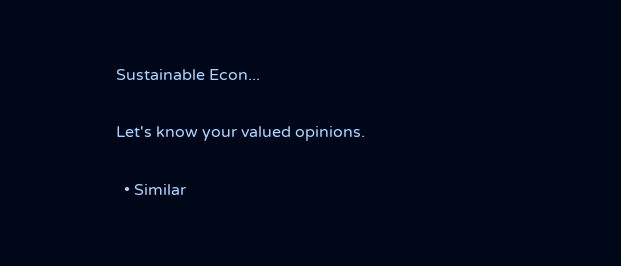Sustainable Econ...

Let's know your valued opinions.

  • Similar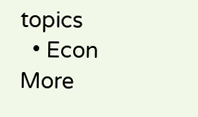topics
  • Econ
More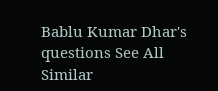Bablu Kumar Dhar's questions See All
Similar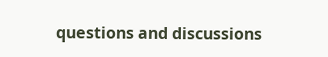questions and discussions